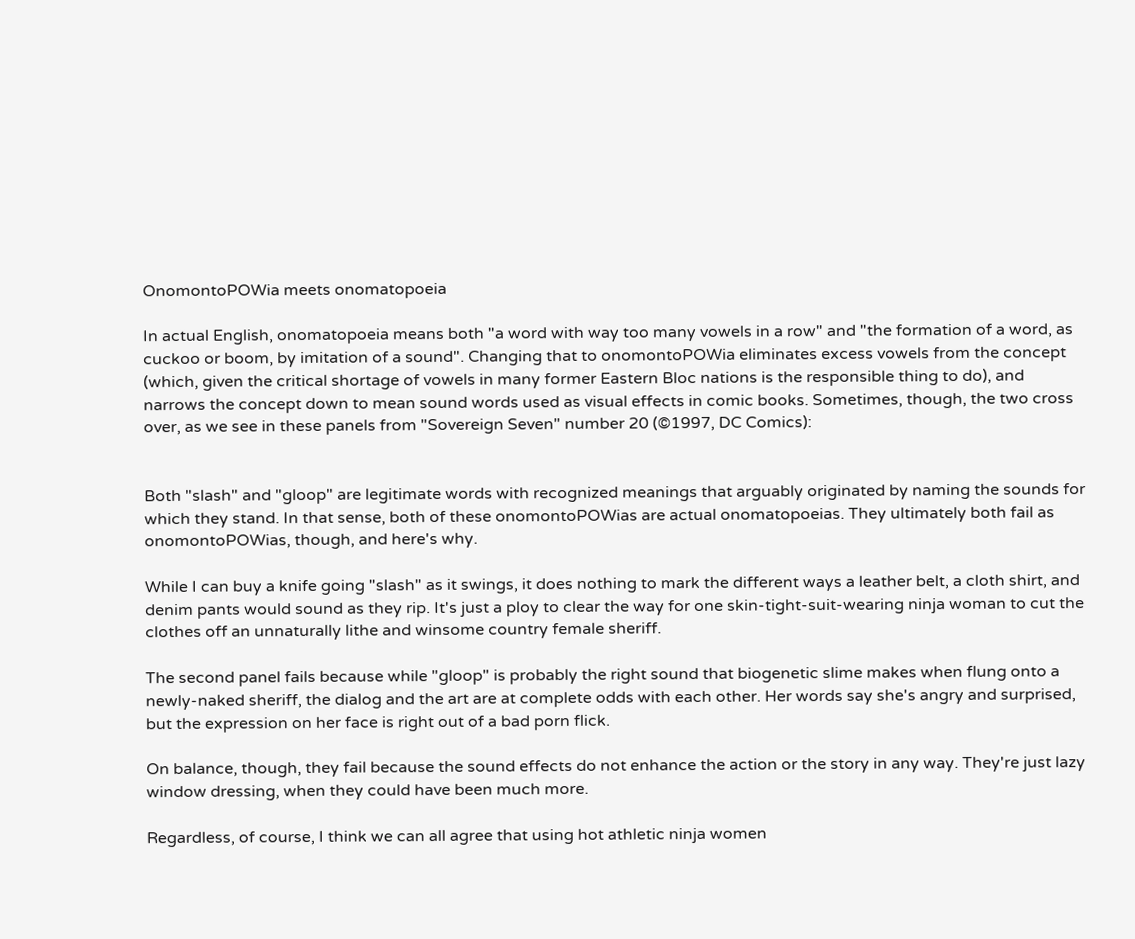OnomontoPOWia meets onomatopoeia

In actual English, onomatopoeia means both "a word with way too many vowels in a row" and "the formation of a word, as cuckoo or boom, by imitation of a sound". Changing that to onomontoPOWia eliminates excess vowels from the concept (which, given the critical shortage of vowels in many former Eastern Bloc nations is the responsible thing to do), and narrows the concept down to mean sound words used as visual effects in comic books. Sometimes, though, the two cross over, as we see in these panels from "Sovereign Seven" number 20 (©1997, DC Comics):


Both "slash" and "gloop" are legitimate words with recognized meanings that arguably originated by naming the sounds for which they stand. In that sense, both of these onomontoPOWias are actual onomatopoeias. They ultimately both fail as onomontoPOWias, though, and here's why.

While I can buy a knife going "slash" as it swings, it does nothing to mark the different ways a leather belt, a cloth shirt, and denim pants would sound as they rip. It's just a ploy to clear the way for one skin-tight-suit-wearing ninja woman to cut the clothes off an unnaturally lithe and winsome country female sheriff.

The second panel fails because while "gloop" is probably the right sound that biogenetic slime makes when flung onto a newly-naked sheriff, the dialog and the art are at complete odds with each other. Her words say she's angry and surprised, but the expression on her face is right out of a bad porn flick.

On balance, though, they fail because the sound effects do not enhance the action or the story in any way. They're just lazy window dressing, when they could have been much more.

Regardless, of course, I think we can all agree that using hot athletic ninja women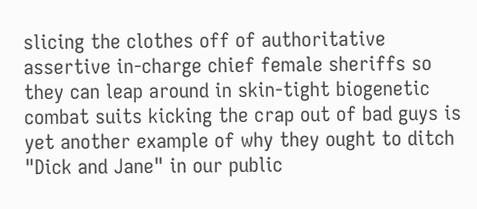slicing the clothes off of authoritative assertive in-charge chief female sheriffs so they can leap around in skin-tight biogenetic combat suits kicking the crap out of bad guys is yet another example of why they ought to ditch "Dick and Jane" in our public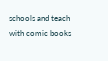schools and teach with comic books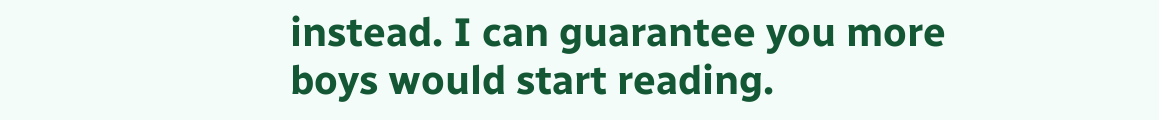instead. I can guarantee you more boys would start reading.